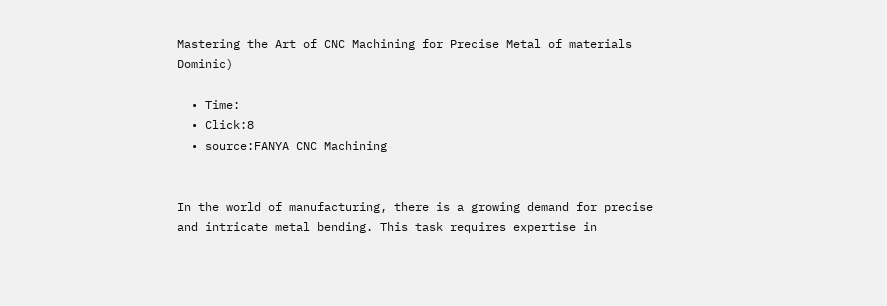Mastering the Art of CNC Machining for Precise Metal of materials Dominic)

  • Time:
  • Click:8
  • source:FANYA CNC Machining


In the world of manufacturing, there is a growing demand for precise and intricate metal bending. This task requires expertise in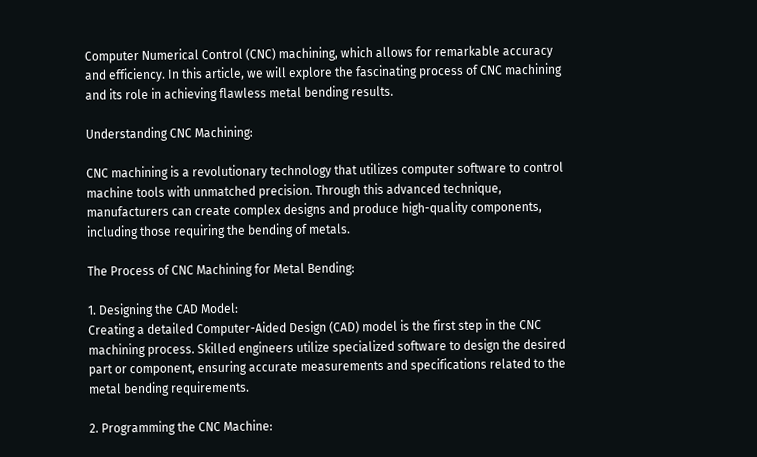Computer Numerical Control (CNC) machining, which allows for remarkable accuracy and efficiency. In this article, we will explore the fascinating process of CNC machining and its role in achieving flawless metal bending results.

Understanding CNC Machining:

CNC machining is a revolutionary technology that utilizes computer software to control machine tools with unmatched precision. Through this advanced technique, manufacturers can create complex designs and produce high-quality components, including those requiring the bending of metals.

The Process of CNC Machining for Metal Bending:

1. Designing the CAD Model:
Creating a detailed Computer-Aided Design (CAD) model is the first step in the CNC machining process. Skilled engineers utilize specialized software to design the desired part or component, ensuring accurate measurements and specifications related to the metal bending requirements.

2. Programming the CNC Machine: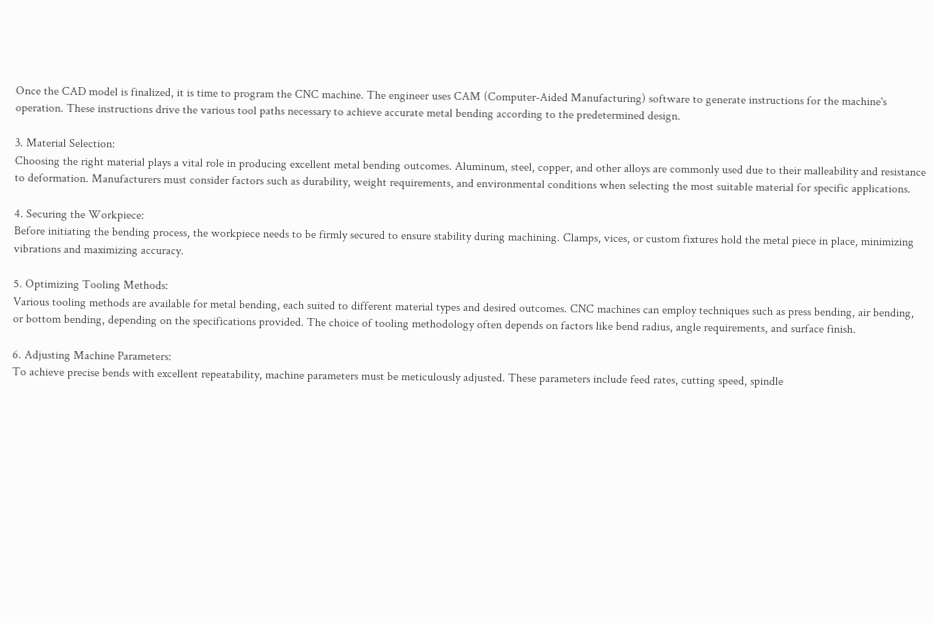Once the CAD model is finalized, it is time to program the CNC machine. The engineer uses CAM (Computer-Aided Manufacturing) software to generate instructions for the machine's operation. These instructions drive the various tool paths necessary to achieve accurate metal bending according to the predetermined design.

3. Material Selection:
Choosing the right material plays a vital role in producing excellent metal bending outcomes. Aluminum, steel, copper, and other alloys are commonly used due to their malleability and resistance to deformation. Manufacturers must consider factors such as durability, weight requirements, and environmental conditions when selecting the most suitable material for specific applications.

4. Securing the Workpiece:
Before initiating the bending process, the workpiece needs to be firmly secured to ensure stability during machining. Clamps, vices, or custom fixtures hold the metal piece in place, minimizing vibrations and maximizing accuracy.

5. Optimizing Tooling Methods:
Various tooling methods are available for metal bending, each suited to different material types and desired outcomes. CNC machines can employ techniques such as press bending, air bending, or bottom bending, depending on the specifications provided. The choice of tooling methodology often depends on factors like bend radius, angle requirements, and surface finish.

6. Adjusting Machine Parameters:
To achieve precise bends with excellent repeatability, machine parameters must be meticulously adjusted. These parameters include feed rates, cutting speed, spindle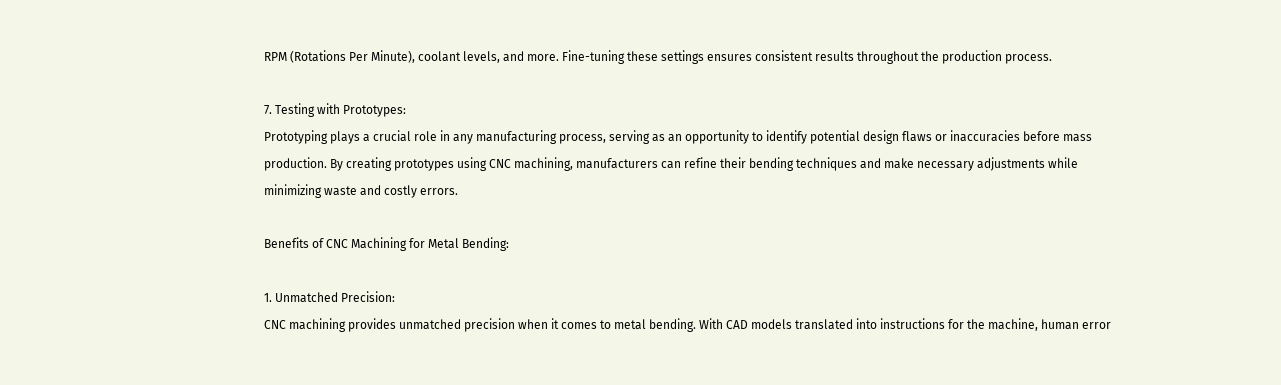RPM (Rotations Per Minute), coolant levels, and more. Fine-tuning these settings ensures consistent results throughout the production process.

7. Testing with Prototypes:
Prototyping plays a crucial role in any manufacturing process, serving as an opportunity to identify potential design flaws or inaccuracies before mass production. By creating prototypes using CNC machining, manufacturers can refine their bending techniques and make necessary adjustments while minimizing waste and costly errors.

Benefits of CNC Machining for Metal Bending:

1. Unmatched Precision:
CNC machining provides unmatched precision when it comes to metal bending. With CAD models translated into instructions for the machine, human error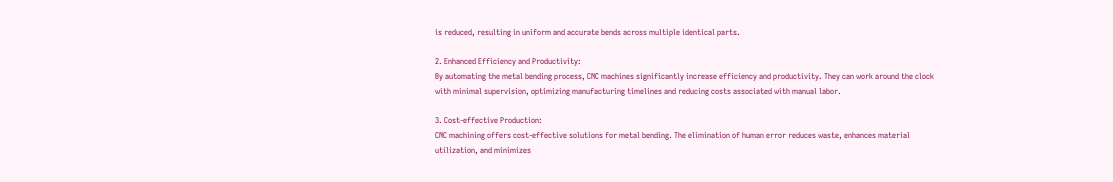is reduced, resulting in uniform and accurate bends across multiple identical parts.

2. Enhanced Efficiency and Productivity:
By automating the metal bending process, CNC machines significantly increase efficiency and productivity. They can work around the clock with minimal supervision, optimizing manufacturing timelines and reducing costs associated with manual labor.

3. Cost-effective Production:
CNC machining offers cost-effective solutions for metal bending. The elimination of human error reduces waste, enhances material utilization, and minimizes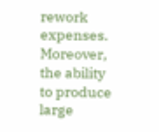rework expenses. Moreover, the ability to produce large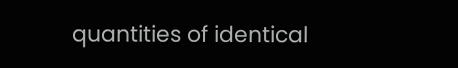quantities of identical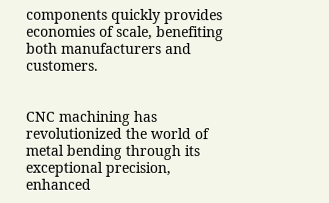components quickly provides economies of scale, benefiting both manufacturers and customers.


CNC machining has revolutionized the world of metal bending through its exceptional precision, enhanced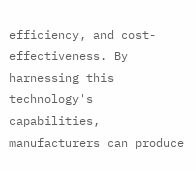efficiency, and cost-effectiveness. By harnessing this technology's capabilities, manufacturers can produce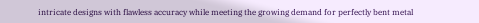intricate designs with flawless accuracy while meeting the growing demand for perfectly bent metal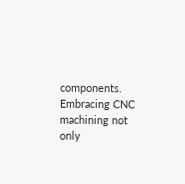components. Embracing CNC machining not only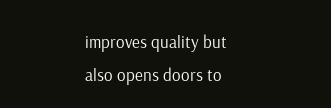improves quality but also opens doors to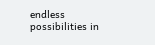endless possibilities in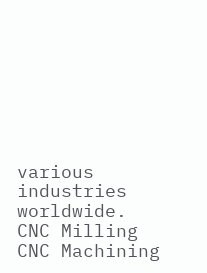various industries worldwide. CNC Milling CNC Machining